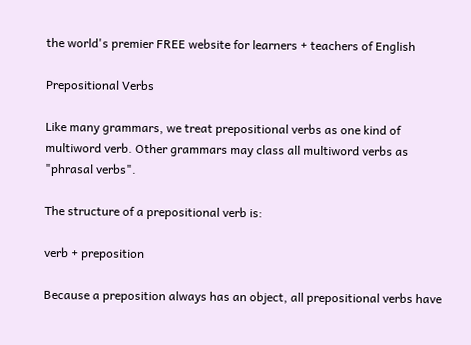the world's premier FREE website for learners + teachers of English

Prepositional Verbs

Like many grammars, we treat prepositional verbs as one kind of multiword verb. Other grammars may class all multiword verbs as "phrasal verbs".

The structure of a prepositional verb is:

verb + preposition

Because a preposition always has an object, all prepositional verbs have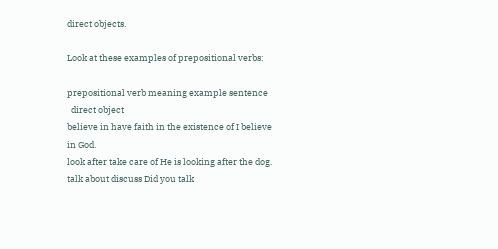direct objects.

Look at these examples of prepositional verbs:

prepositional verb meaning example sentence
  direct object
believe in have faith in the existence of I believe in God.
look after take care of He is looking after the dog.
talk about discuss Did you talk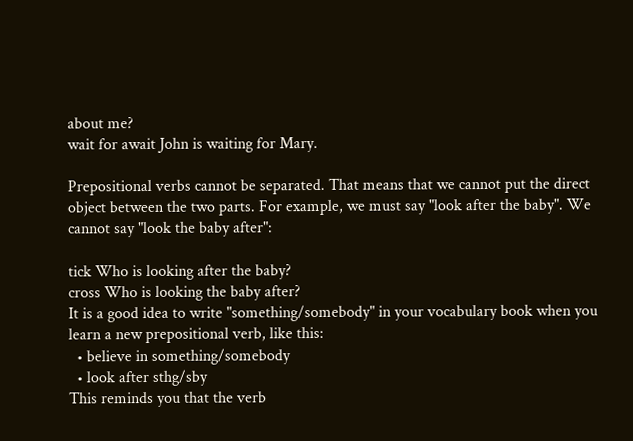about me?
wait for await John is waiting for Mary.

Prepositional verbs cannot be separated. That means that we cannot put the direct object between the two parts. For example, we must say "look after the baby". We cannot say "look the baby after":

tick Who is looking after the baby?
cross Who is looking the baby after?
It is a good idea to write "something/somebody" in your vocabulary book when you learn a new prepositional verb, like this:
  • believe in something/somebody
  • look after sthg/sby
This reminds you that the verb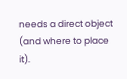needs a direct object (and where to place it).